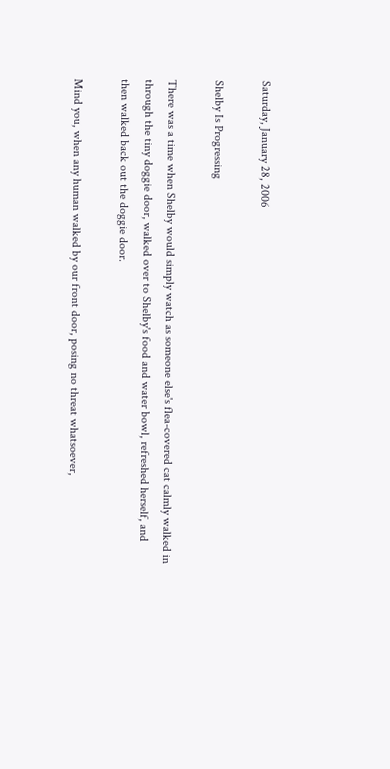Saturday, January 28, 2006

Shelby Is Progressing

There was a time when Shelby would simply watch as someone else's flea-covered cat calmly walked in through the tiny doggie door, walked over to Shelby's food and water bowl, refreshed herself, and then walked back out the doggie door.

Mind you, when any human walked by our front door, posing no threat whatsoever,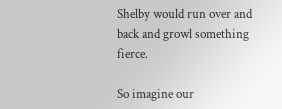Shelby would run over and back and growl something fierce.

So imagine our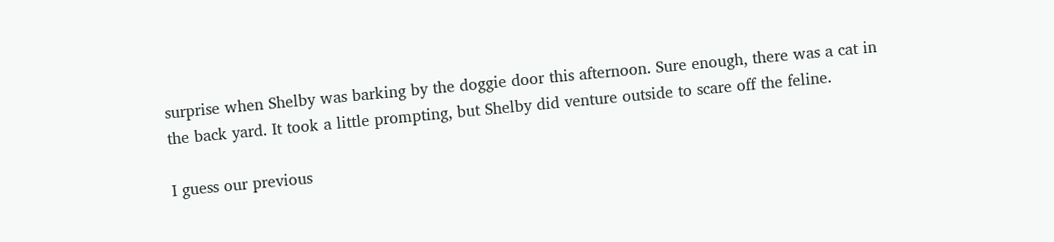surprise when Shelby was barking by the doggie door this afternoon. Sure enough, there was a cat in the back yard. It took a little prompting, but Shelby did venture outside to scare off the feline.

I guess our previous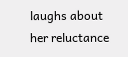laughs about her reluctance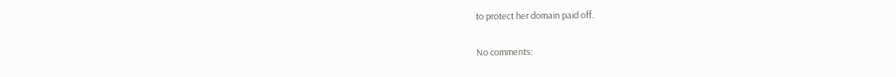to protect her domain paid off.

No comments: